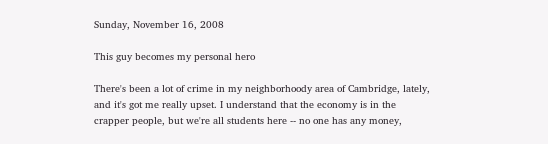Sunday, November 16, 2008

This guy becomes my personal hero

There's been a lot of crime in my neighborhoody area of Cambridge, lately, and it's got me really upset. I understand that the economy is in the crapper people, but we're all students here -- no one has any money,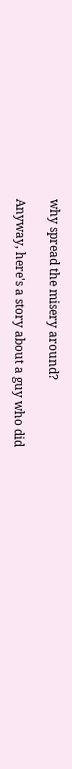why spread the misery around?

Anyway, here's a story about a guy who did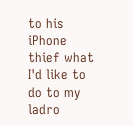to his iPhone thief what I'd like to do to my ladro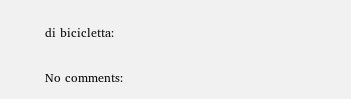di bicicletta:

No comments: